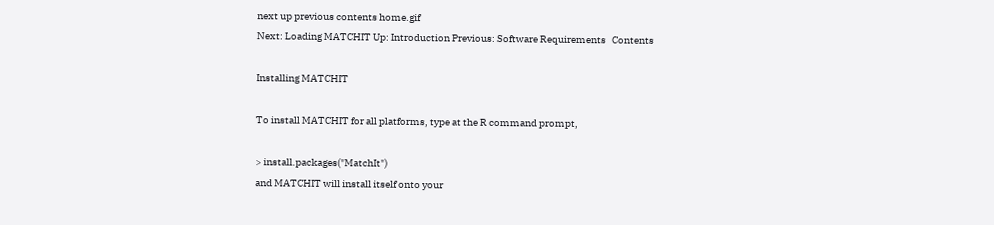next up previous contents home.gif
Next: Loading MATCHIT Up: Introduction Previous: Software Requirements   Contents

Installing MATCHIT

To install MATCHIT for all platforms, type at the R command prompt,

> install.packages("MatchIt")
and MATCHIT will install itself onto your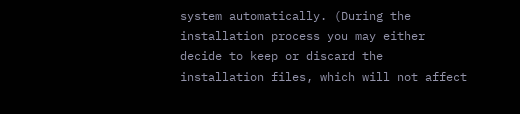system automatically. (During the installation process you may either decide to keep or discard the installation files, which will not affect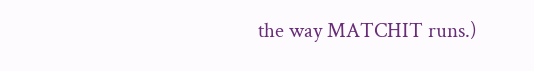the way MATCHIT runs.)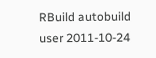RBuild autobuild user 2011-10-24